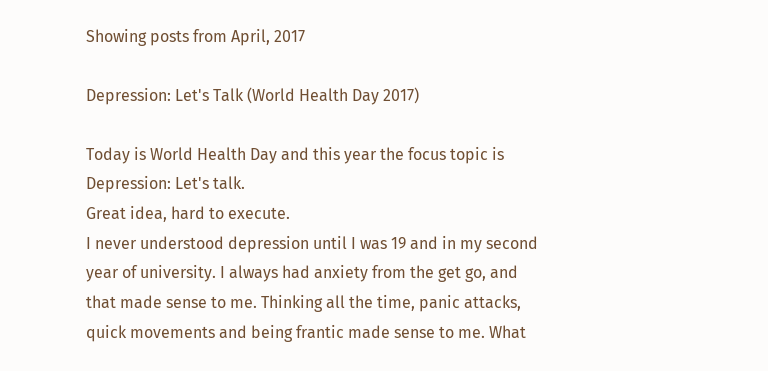Showing posts from April, 2017

Depression: Let's Talk (World Health Day 2017)

Today is World Health Day and this year the focus topic is Depression: Let's talk.
Great idea, hard to execute.
I never understood depression until I was 19 and in my second year of university. I always had anxiety from the get go, and that made sense to me. Thinking all the time, panic attacks, quick movements and being frantic made sense to me. What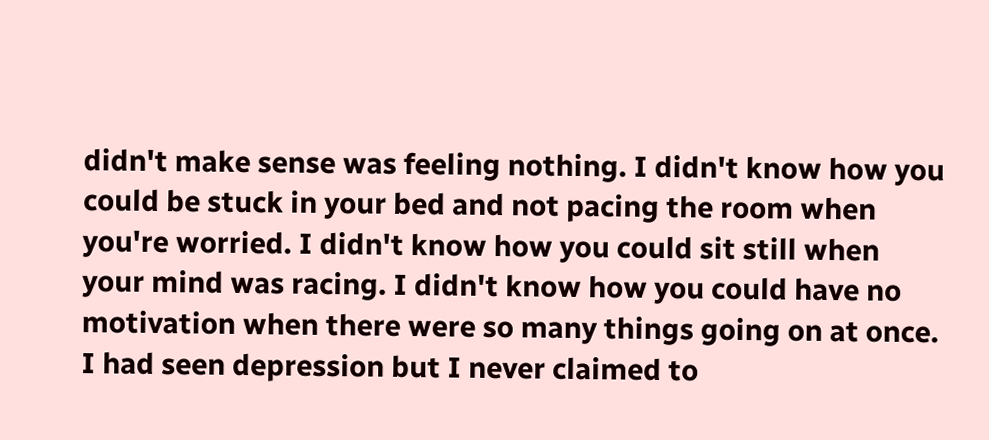didn't make sense was feeling nothing. I didn't know how you could be stuck in your bed and not pacing the room when you're worried. I didn't know how you could sit still when your mind was racing. I didn't know how you could have no motivation when there were so many things going on at once. I had seen depression but I never claimed to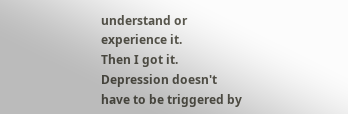understand or experience it.
Then I got it. Depression doesn't have to be triggered by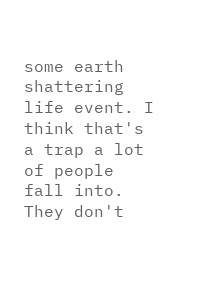some earth shattering life event. I think that's a trap a lot of people fall into. They don't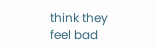think they feel bad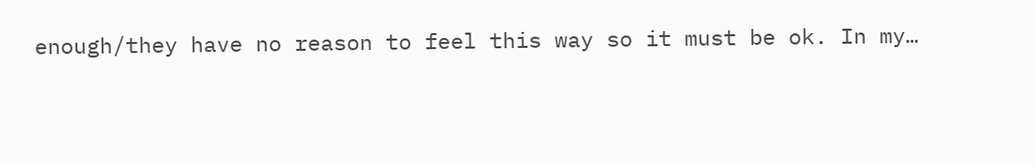enough/they have no reason to feel this way so it must be ok. In my…